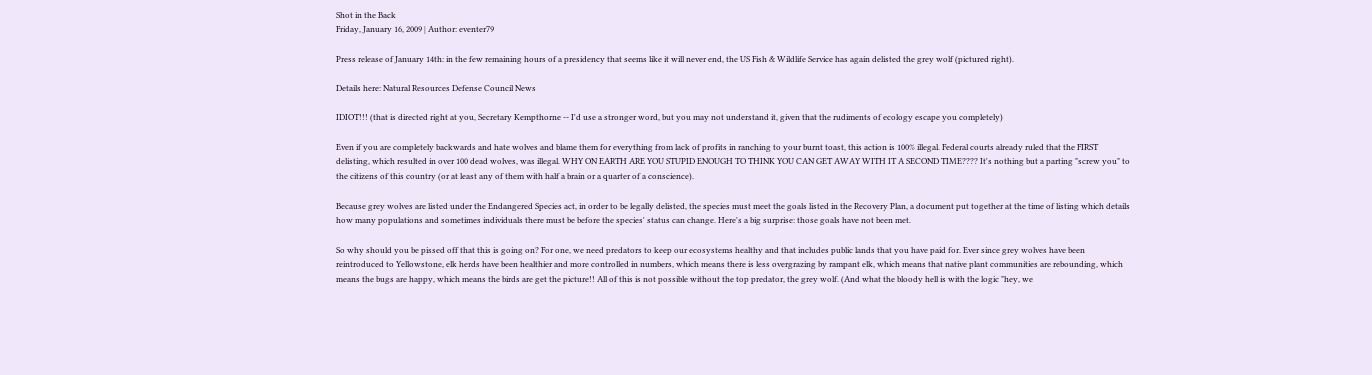Shot in the Back
Friday, January 16, 2009 | Author: eventer79

Press release of January 14th: in the few remaining hours of a presidency that seems like it will never end, the US Fish & Wildlife Service has again delisted the grey wolf (pictured right).

Details here: Natural Resources Defense Council News

IDIOT!!! (that is directed right at you, Secretary Kempthorne -- I'd use a stronger word, but you may not understand it, given that the rudiments of ecology escape you completely)

Even if you are completely backwards and hate wolves and blame them for everything from lack of profits in ranching to your burnt toast, this action is 100% illegal. Federal courts already ruled that the FIRST delisting, which resulted in over 100 dead wolves, was illegal. WHY ON EARTH ARE YOU STUPID ENOUGH TO THINK YOU CAN GET AWAY WITH IT A SECOND TIME???? It's nothing but a parting "screw you" to the citizens of this country (or at least any of them with half a brain or a quarter of a conscience).

Because grey wolves are listed under the Endangered Species act, in order to be legally delisted, the species must meet the goals listed in the Recovery Plan, a document put together at the time of listing which details how many populations and sometimes individuals there must be before the species' status can change. Here's a big surprise: those goals have not been met.

So why should you be pissed off that this is going on? For one, we need predators to keep our ecosystems healthy and that includes public lands that you have paid for. Ever since grey wolves have been reintroduced to Yellowstone, elk herds have been healthier and more controlled in numbers, which means there is less overgrazing by rampant elk, which means that native plant communities are rebounding, which means the bugs are happy, which means the birds are get the picture!! All of this is not possible without the top predator, the grey wolf. (And what the bloody hell is with the logic "hey, we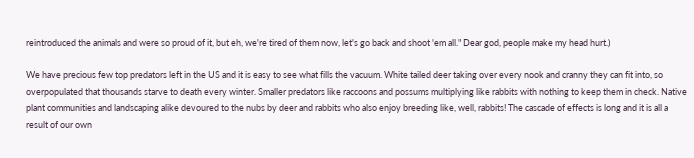reintroduced the animals and were so proud of it, but eh, we're tired of them now, let's go back and shoot 'em all." Dear god, people make my head hurt.)

We have precious few top predators left in the US and it is easy to see what fills the vacuum. White tailed deer taking over every nook and cranny they can fit into, so overpopulated that thousands starve to death every winter. Smaller predators like raccoons and possums multiplying like rabbits with nothing to keep them in check. Native plant communities and landscaping alike devoured to the nubs by deer and rabbits who also enjoy breeding like, well, rabbits! The cascade of effects is long and it is all a result of our own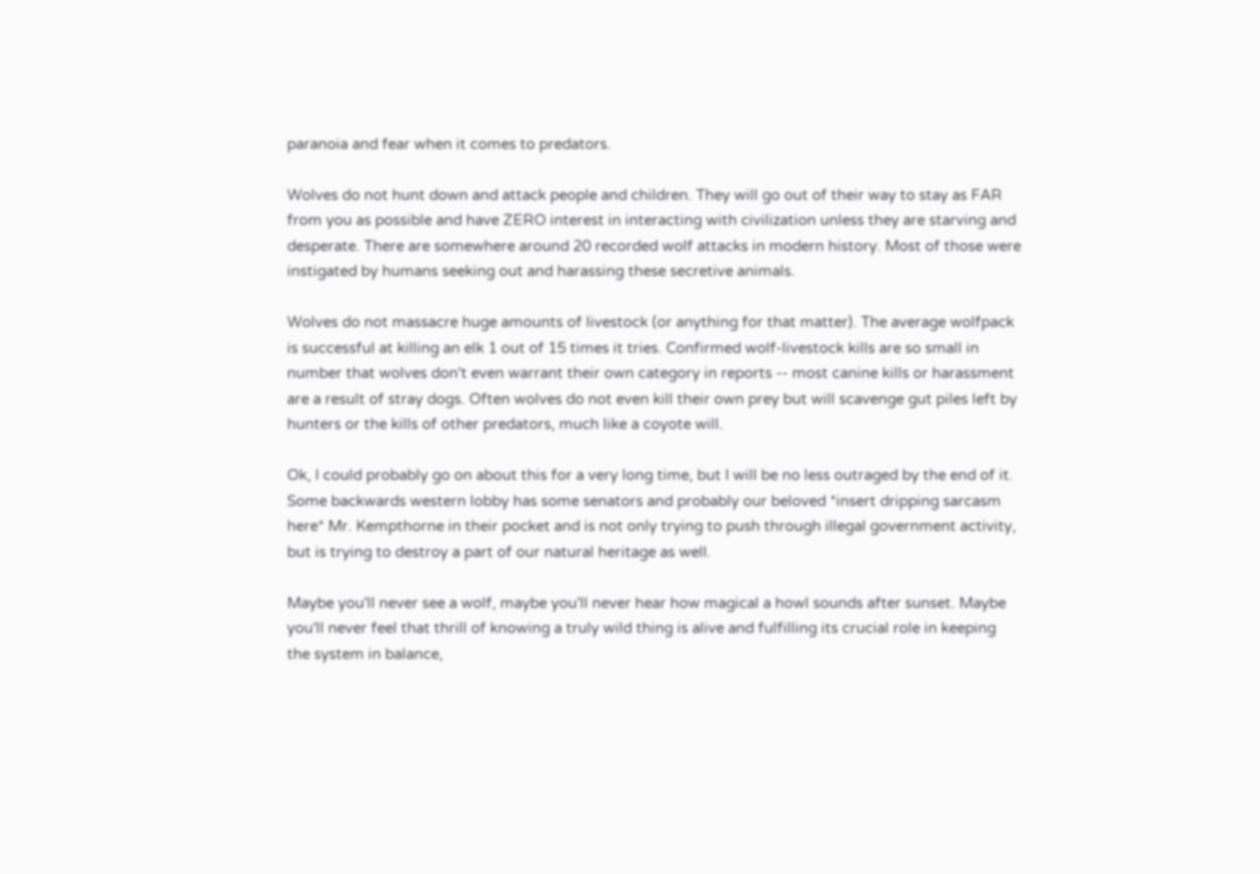paranoia and fear when it comes to predators.

Wolves do not hunt down and attack people and children. They will go out of their way to stay as FAR from you as possible and have ZERO interest in interacting with civilization unless they are starving and desperate. There are somewhere around 20 recorded wolf attacks in modern history. Most of those were instigated by humans seeking out and harassing these secretive animals.

Wolves do not massacre huge amounts of livestock (or anything for that matter). The average wolfpack is successful at killing an elk 1 out of 15 times it tries. Confirmed wolf-livestock kills are so small in number that wolves don't even warrant their own category in reports -- most canine kills or harassment are a result of stray dogs. Often wolves do not even kill their own prey but will scavenge gut piles left by hunters or the kills of other predators, much like a coyote will.

Ok, I could probably go on about this for a very long time, but I will be no less outraged by the end of it. Some backwards western lobby has some senators and probably our beloved *insert dripping sarcasm here* Mr. Kempthorne in their pocket and is not only trying to push through illegal government activity, but is trying to destroy a part of our natural heritage as well.

Maybe you'll never see a wolf, maybe you'll never hear how magical a howl sounds after sunset. Maybe you'll never feel that thrill of knowing a truly wild thing is alive and fulfilling its crucial role in keeping the system in balance,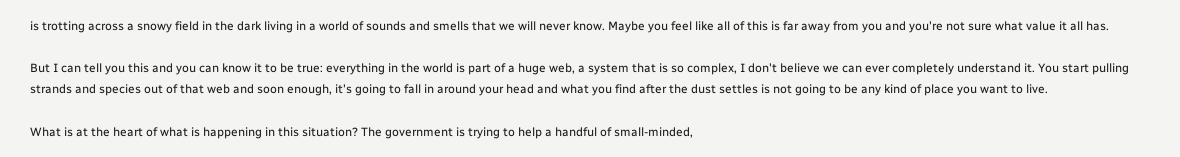is trotting across a snowy field in the dark living in a world of sounds and smells that we will never know. Maybe you feel like all of this is far away from you and you're not sure what value it all has.

But I can tell you this and you can know it to be true: everything in the world is part of a huge web, a system that is so complex, I don't believe we can ever completely understand it. You start pulling strands and species out of that web and soon enough, it's going to fall in around your head and what you find after the dust settles is not going to be any kind of place you want to live.

What is at the heart of what is happening in this situation? The government is trying to help a handful of small-minded,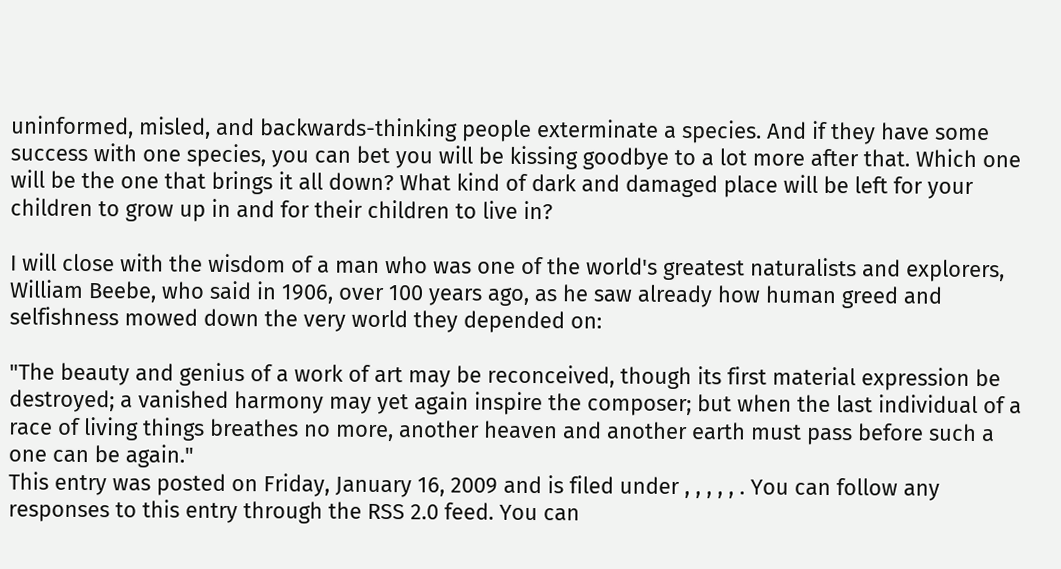uninformed, misled, and backwards-thinking people exterminate a species. And if they have some success with one species, you can bet you will be kissing goodbye to a lot more after that. Which one will be the one that brings it all down? What kind of dark and damaged place will be left for your children to grow up in and for their children to live in?

I will close with the wisdom of a man who was one of the world's greatest naturalists and explorers, William Beebe, who said in 1906, over 100 years ago, as he saw already how human greed and selfishness mowed down the very world they depended on:

"The beauty and genius of a work of art may be reconceived, though its first material expression be destroyed; a vanished harmony may yet again inspire the composer; but when the last individual of a race of living things breathes no more, another heaven and another earth must pass before such a one can be again."
This entry was posted on Friday, January 16, 2009 and is filed under , , , , , . You can follow any responses to this entry through the RSS 2.0 feed. You can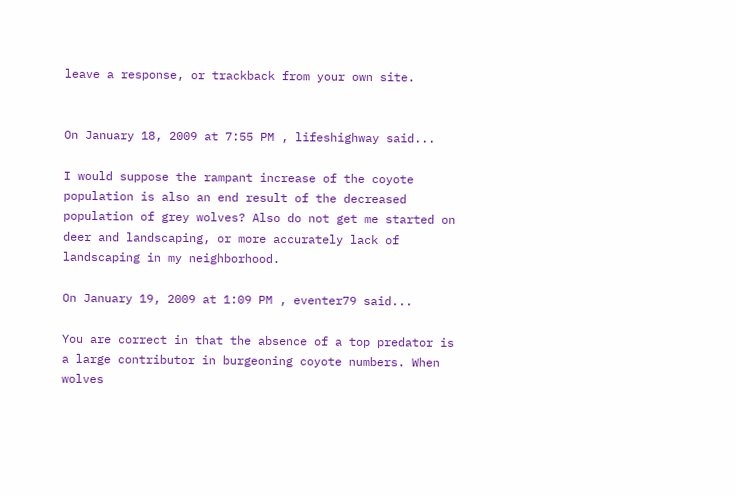leave a response, or trackback from your own site.


On January 18, 2009 at 7:55 PM , lifeshighway said...

I would suppose the rampant increase of the coyote population is also an end result of the decreased population of grey wolves? Also do not get me started on deer and landscaping, or more accurately lack of landscaping in my neighborhood.

On January 19, 2009 at 1:09 PM , eventer79 said...

You are correct in that the absence of a top predator is a large contributor in burgeoning coyote numbers. When wolves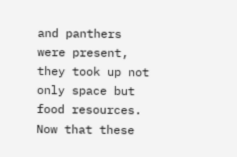and panthers were present, they took up not only space but food resources. Now that these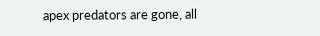apex predators are gone, all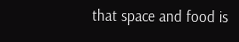that space and food is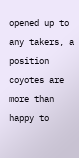opened up to any takers, a position coyotes are more than happy to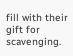fill with their gift for scavenging.